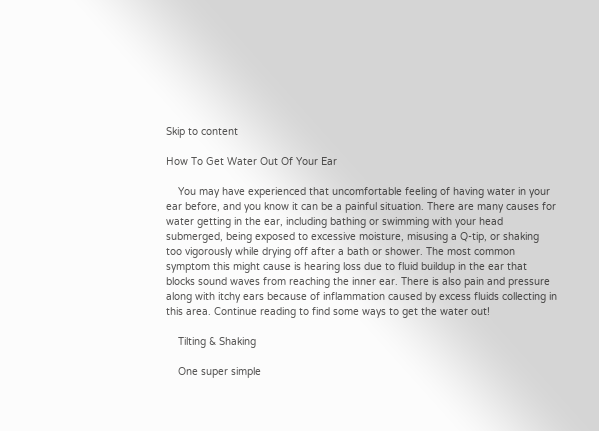Skip to content

How To Get Water Out Of Your Ear

    You may have experienced that uncomfortable feeling of having water in your ear before, and you know it can be a painful situation. There are many causes for water getting in the ear, including bathing or swimming with your head submerged, being exposed to excessive moisture, misusing a Q-tip, or shaking too vigorously while drying off after a bath or shower. The most common symptom this might cause is hearing loss due to fluid buildup in the ear that blocks sound waves from reaching the inner ear. There is also pain and pressure along with itchy ears because of inflammation caused by excess fluids collecting in this area. Continue reading to find some ways to get the water out!

    Tilting & Shaking

    One super simple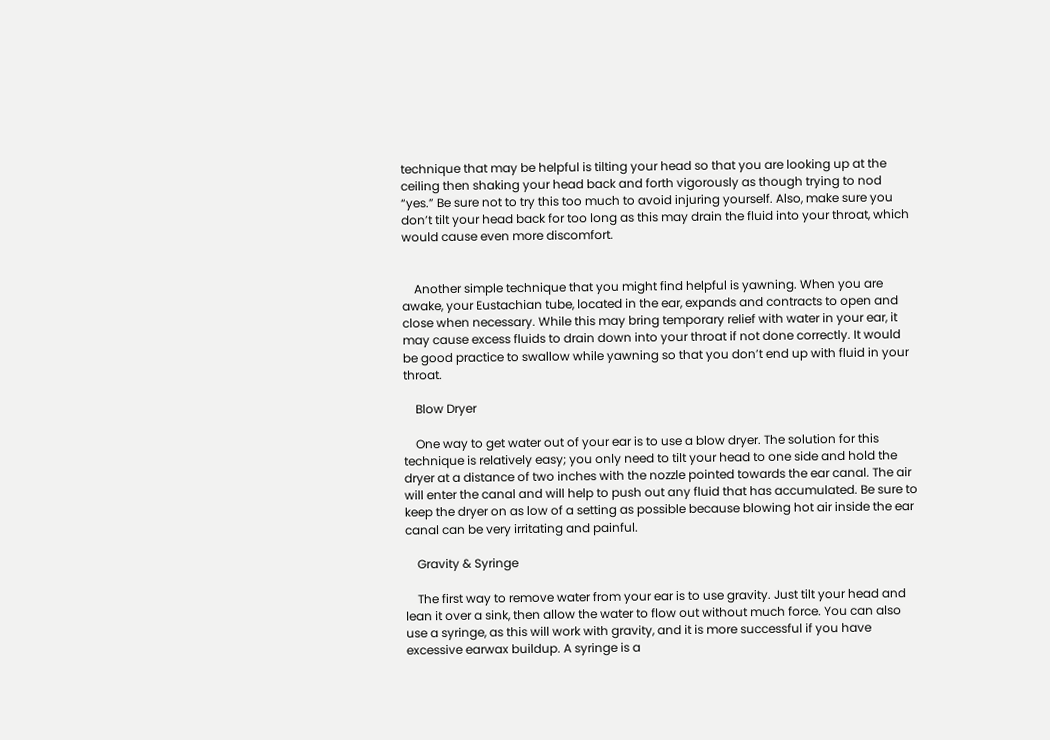technique that may be helpful is tilting your head so that you are looking up at the ceiling then shaking your head back and forth vigorously as though trying to nod “yes.” Be sure not to try this too much to avoid injuring yourself. Also, make sure you don’t tilt your head back for too long as this may drain the fluid into your throat, which would cause even more discomfort.


    Another simple technique that you might find helpful is yawning. When you are awake, your Eustachian tube, located in the ear, expands and contracts to open and close when necessary. While this may bring temporary relief with water in your ear, it may cause excess fluids to drain down into your throat if not done correctly. It would be good practice to swallow while yawning so that you don’t end up with fluid in your throat.

    Blow Dryer

    One way to get water out of your ear is to use a blow dryer. The solution for this technique is relatively easy; you only need to tilt your head to one side and hold the dryer at a distance of two inches with the nozzle pointed towards the ear canal. The air will enter the canal and will help to push out any fluid that has accumulated. Be sure to keep the dryer on as low of a setting as possible because blowing hot air inside the ear canal can be very irritating and painful.

    Gravity & Syringe

    The first way to remove water from your ear is to use gravity. Just tilt your head and lean it over a sink, then allow the water to flow out without much force. You can also use a syringe, as this will work with gravity, and it is more successful if you have excessive earwax buildup. A syringe is a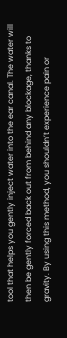tool that helps you gently inject water into the ear canal. The water will then be gently forced back out from behind any blockage, thanks to gravity. By using this method, you shouldn’t experience pain or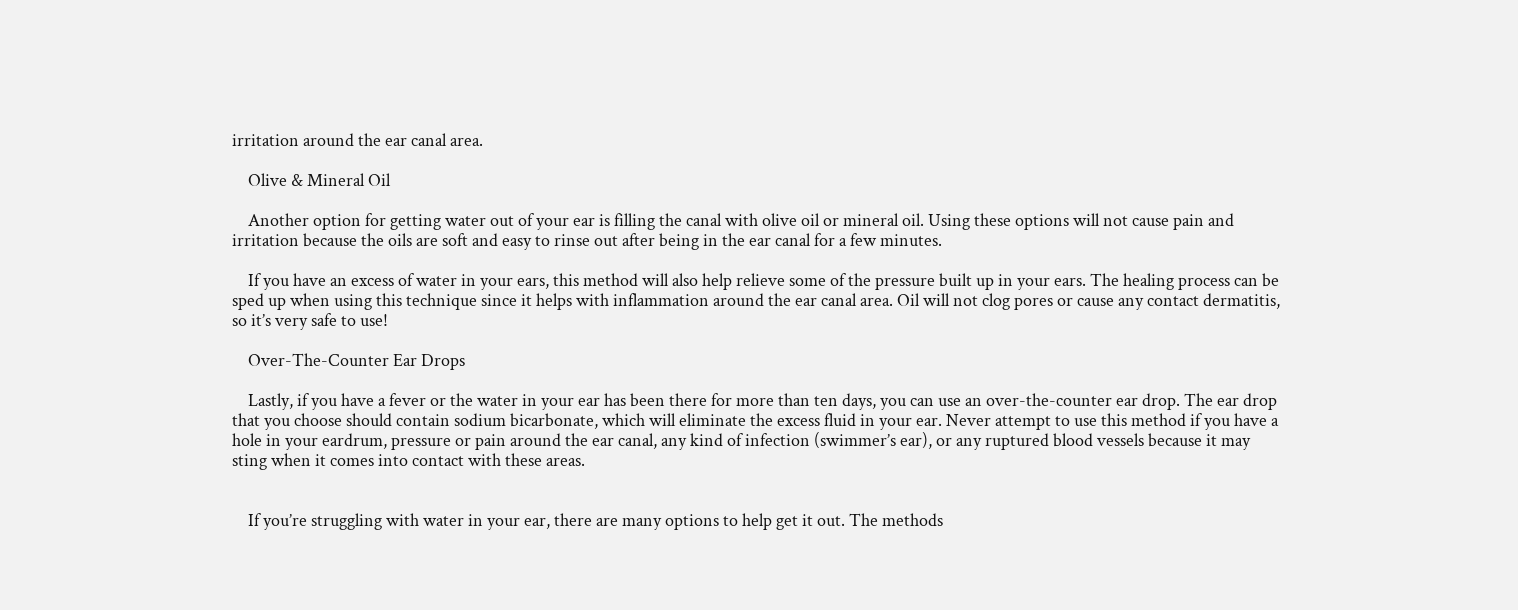irritation around the ear canal area.

    Olive & Mineral Oil

    Another option for getting water out of your ear is filling the canal with olive oil or mineral oil. Using these options will not cause pain and irritation because the oils are soft and easy to rinse out after being in the ear canal for a few minutes.

    If you have an excess of water in your ears, this method will also help relieve some of the pressure built up in your ears. The healing process can be sped up when using this technique since it helps with inflammation around the ear canal area. Oil will not clog pores or cause any contact dermatitis, so it’s very safe to use!

    Over-The-Counter Ear Drops

    Lastly, if you have a fever or the water in your ear has been there for more than ten days, you can use an over-the-counter ear drop. The ear drop that you choose should contain sodium bicarbonate, which will eliminate the excess fluid in your ear. Never attempt to use this method if you have a hole in your eardrum, pressure or pain around the ear canal, any kind of infection (swimmer’s ear), or any ruptured blood vessels because it may sting when it comes into contact with these areas.


    If you’re struggling with water in your ear, there are many options to help get it out. The methods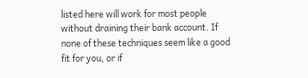listed here will work for most people without draining their bank account. If none of these techniques seem like a good fit for you, or if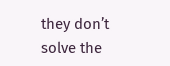they don’t solve the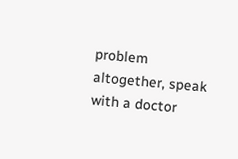problem altogether, speak with a doctor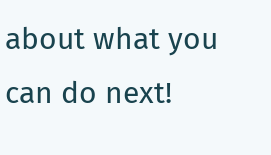about what you can do next!